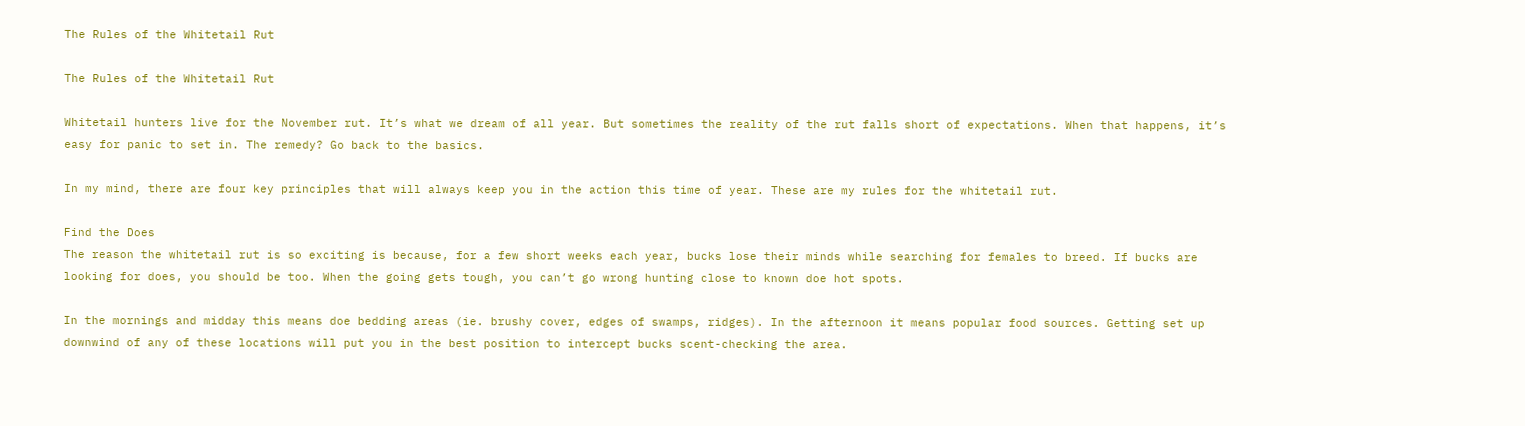The Rules of the Whitetail Rut

The Rules of the Whitetail Rut

Whitetail hunters live for the November rut. It’s what we dream of all year. But sometimes the reality of the rut falls short of expectations. When that happens, it’s easy for panic to set in. The remedy? Go back to the basics.

In my mind, there are four key principles that will always keep you in the action this time of year. These are my rules for the whitetail rut.

Find the Does
The reason the whitetail rut is so exciting is because, for a few short weeks each year, bucks lose their minds while searching for females to breed. If bucks are looking for does, you should be too. When the going gets tough, you can’t go wrong hunting close to known doe hot spots.

In the mornings and midday this means doe bedding areas (ie. brushy cover, edges of swamps, ridges). In the afternoon it means popular food sources. Getting set up downwind of any of these locations will put you in the best position to intercept bucks scent-checking the area.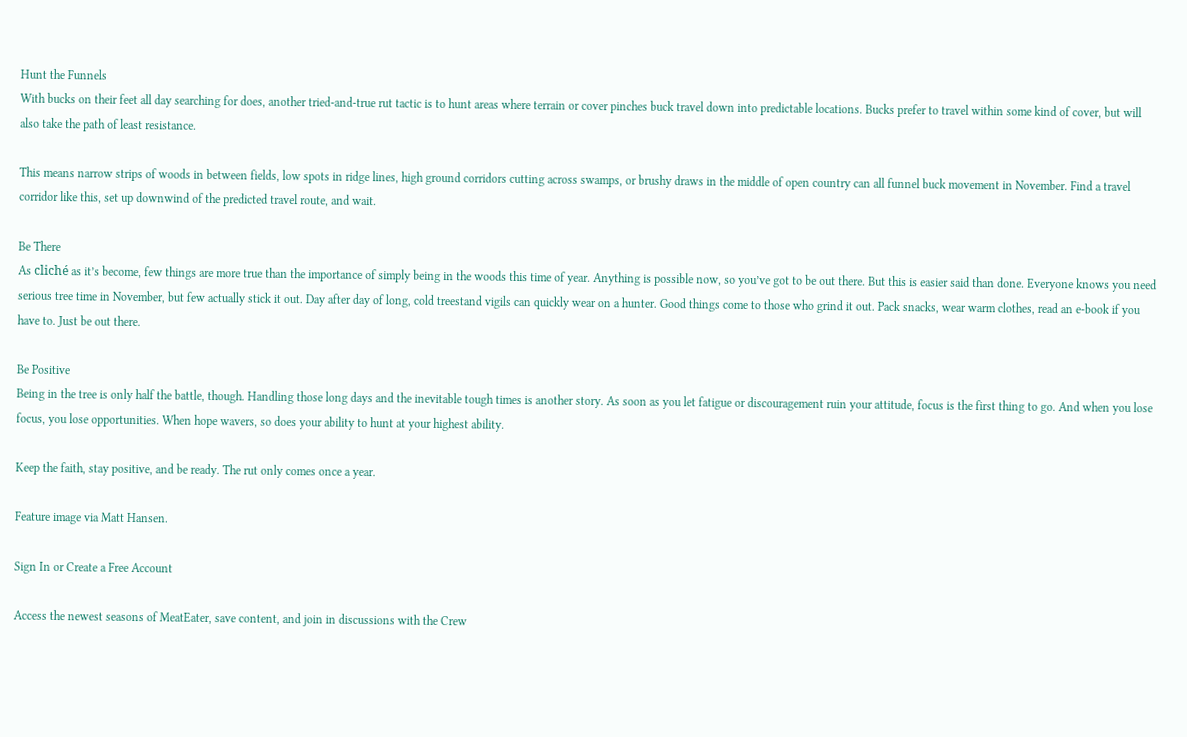Hunt the Funnels
With bucks on their feet all day searching for does, another tried-and-true rut tactic is to hunt areas where terrain or cover pinches buck travel down into predictable locations. Bucks prefer to travel within some kind of cover, but will also take the path of least resistance.

This means narrow strips of woods in between fields, low spots in ridge lines, high ground corridors cutting across swamps, or brushy draws in the middle of open country can all funnel buck movement in November. Find a travel corridor like this, set up downwind of the predicted travel route, and wait.

Be There
As cliché as it’s become, few things are more true than the importance of simply being in the woods this time of year. Anything is possible now, so you’ve got to be out there. But this is easier said than done. Everyone knows you need serious tree time in November, but few actually stick it out. Day after day of long, cold treestand vigils can quickly wear on a hunter. Good things come to those who grind it out. Pack snacks, wear warm clothes, read an e-book if you have to. Just be out there.

Be Positive
Being in the tree is only half the battle, though. Handling those long days and the inevitable tough times is another story. As soon as you let fatigue or discouragement ruin your attitude, focus is the first thing to go. And when you lose focus, you lose opportunities. When hope wavers, so does your ability to hunt at your highest ability.

Keep the faith, stay positive, and be ready. The rut only comes once a year.

Feature image via Matt Hansen.

Sign In or Create a Free Account

Access the newest seasons of MeatEater, save content, and join in discussions with the Crew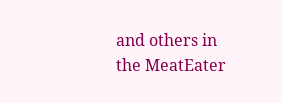and others in the MeatEater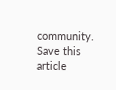community.
Save this article